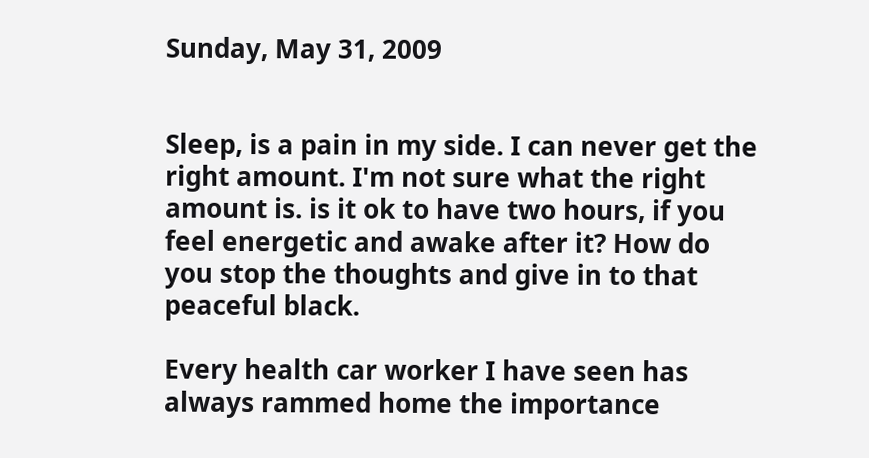Sunday, May 31, 2009


Sleep, is a pain in my side. I can never get the right amount. I'm not sure what the right amount is. is it ok to have two hours, if you feel energetic and awake after it? How do you stop the thoughts and give in to that peaceful black.

Every health car worker I have seen has always rammed home the importance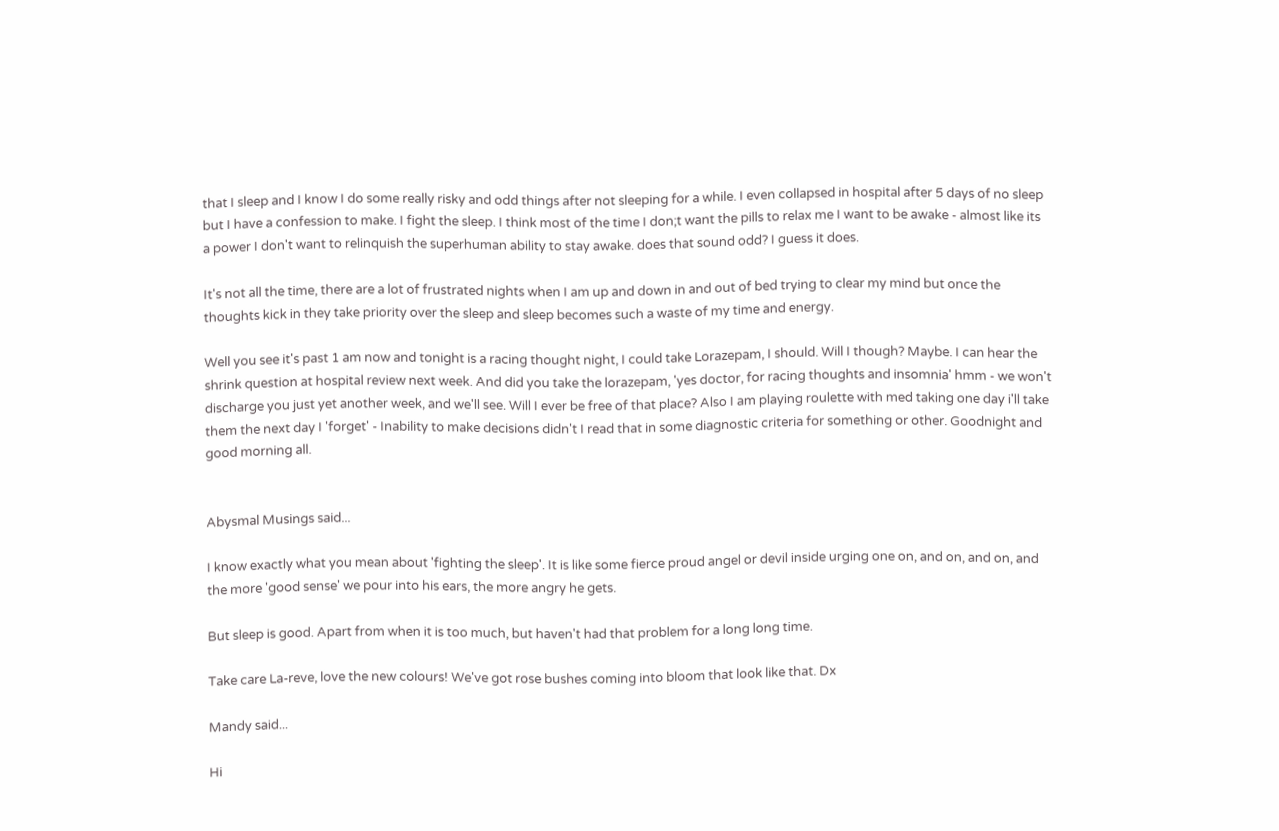that I sleep and I know I do some really risky and odd things after not sleeping for a while. I even collapsed in hospital after 5 days of no sleep but I have a confession to make. I fight the sleep. I think most of the time I don;t want the pills to relax me I want to be awake - almost like its a power I don't want to relinquish the superhuman ability to stay awake. does that sound odd? I guess it does.

It's not all the time, there are a lot of frustrated nights when I am up and down in and out of bed trying to clear my mind but once the thoughts kick in they take priority over the sleep and sleep becomes such a waste of my time and energy.

Well you see it's past 1 am now and tonight is a racing thought night, I could take Lorazepam, I should. Will I though? Maybe. I can hear the shrink question at hospital review next week. And did you take the lorazepam, 'yes doctor, for racing thoughts and insomnia' hmm - we won't discharge you just yet another week, and we'll see. Will I ever be free of that place? Also I am playing roulette with med taking one day i'll take them the next day I 'forget' - Inability to make decisions didn't I read that in some diagnostic criteria for something or other. Goodnight and good morning all.


Abysmal Musings said...

I know exactly what you mean about 'fighting the sleep'. It is like some fierce proud angel or devil inside urging one on, and on, and on, and the more 'good sense' we pour into his ears, the more angry he gets.

But sleep is good. Apart from when it is too much, but haven't had that problem for a long long time.

Take care La-reve, love the new colours! We've got rose bushes coming into bloom that look like that. Dx

Mandy said...

Hi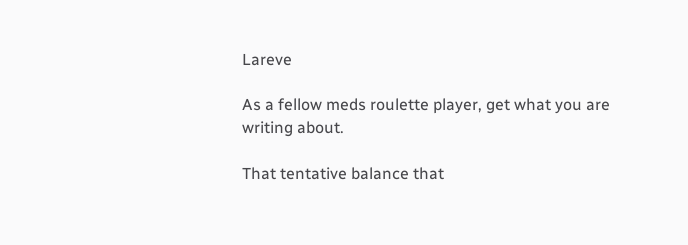Lareve

As a fellow meds roulette player, get what you are writing about.

That tentative balance that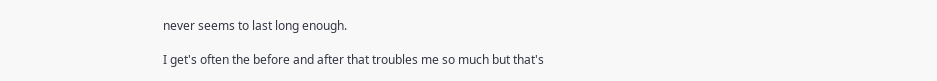never seems to last long enough.

I get's often the before and after that troubles me so much but that's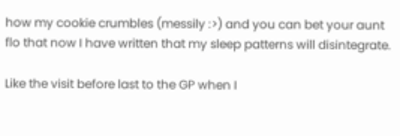how my cookie crumbles (messily :>) and you can bet your aunt flo that now I have written that my sleep patterns will disintegrate.

Like the visit before last to the GP when I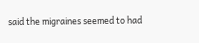said the migraines seemed to had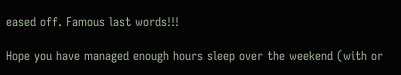eased off. Famous last words!!!

Hope you have managed enough hours sleep over the weekend (with or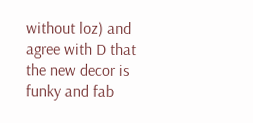without loz) and agree with D that the new decor is funky and fab